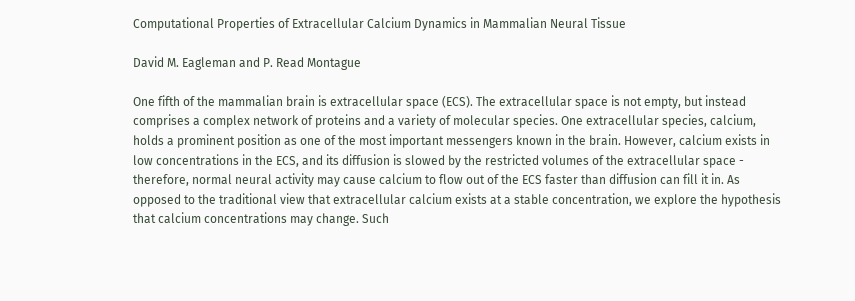Computational Properties of Extracellular Calcium Dynamics in Mammalian Neural Tissue

David M. Eagleman and P. Read Montague

One fifth of the mammalian brain is extracellular space (ECS). The extracellular space is not empty, but instead comprises a complex network of proteins and a variety of molecular species. One extracellular species, calcium, holds a prominent position as one of the most important messengers known in the brain. However, calcium exists in low concentrations in the ECS, and its diffusion is slowed by the restricted volumes of the extracellular space - therefore, normal neural activity may cause calcium to flow out of the ECS faster than diffusion can fill it in. As opposed to the traditional view that extracellular calcium exists at a stable concentration, we explore the hypothesis that calcium concentrations may change. Such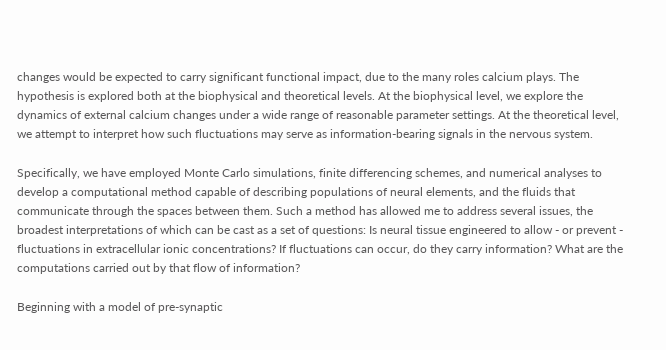changes would be expected to carry significant functional impact, due to the many roles calcium plays. The hypothesis is explored both at the biophysical and theoretical levels. At the biophysical level, we explore the dynamics of external calcium changes under a wide range of reasonable parameter settings. At the theoretical level, we attempt to interpret how such fluctuations may serve as information-bearing signals in the nervous system.

Specifically, we have employed Monte Carlo simulations, finite differencing schemes, and numerical analyses to develop a computational method capable of describing populations of neural elements, and the fluids that communicate through the spaces between them. Such a method has allowed me to address several issues, the broadest interpretations of which can be cast as a set of questions: Is neural tissue engineered to allow - or prevent - fluctuations in extracellular ionic concentrations? If fluctuations can occur, do they carry information? What are the computations carried out by that flow of information?

Beginning with a model of pre-synaptic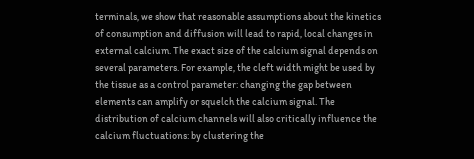terminals, we show that reasonable assumptions about the kinetics of consumption and diffusion will lead to rapid, local changes in external calcium. The exact size of the calcium signal depends on several parameters. For example, the cleft width might be used by the tissue as a control parameter: changing the gap between elements can amplify or squelch the calcium signal. The distribution of calcium channels will also critically influence the calcium fluctuations: by clustering the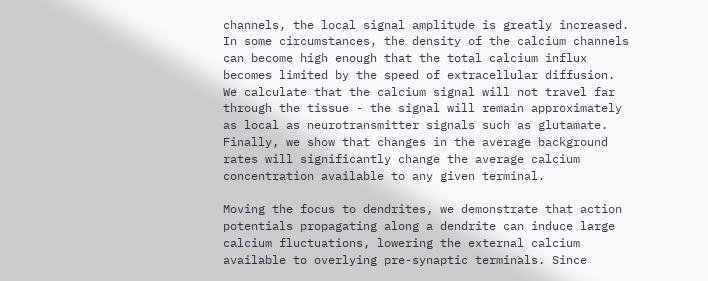channels, the local signal amplitude is greatly increased. In some circumstances, the density of the calcium channels can become high enough that the total calcium influx becomes limited by the speed of extracellular diffusion. We calculate that the calcium signal will not travel far through the tissue - the signal will remain approximately as local as neurotransmitter signals such as glutamate. Finally, we show that changes in the average background rates will significantly change the average calcium concentration available to any given terminal.

Moving the focus to dendrites, we demonstrate that action potentials propagating along a dendrite can induce large calcium fluctuations, lowering the external calcium available to overlying pre-synaptic terminals. Since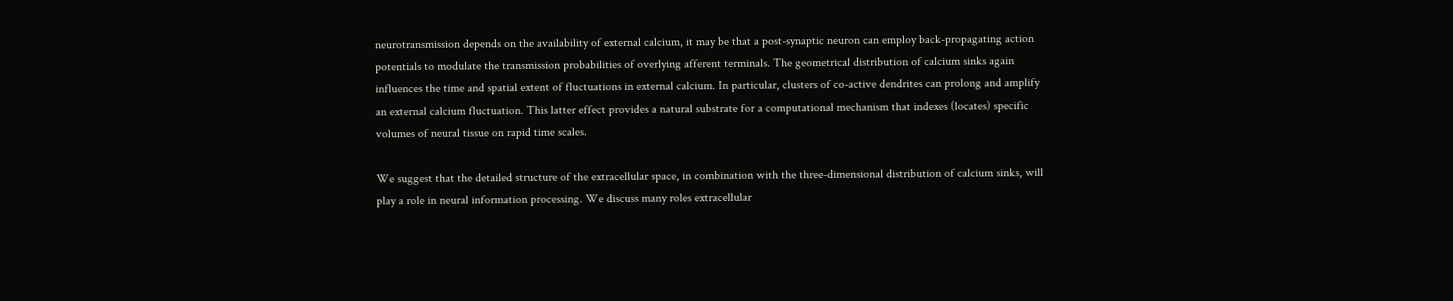neurotransmission depends on the availability of external calcium, it may be that a post-synaptic neuron can employ back-propagating action potentials to modulate the transmission probabilities of overlying afferent terminals. The geometrical distribution of calcium sinks again influences the time and spatial extent of fluctuations in external calcium. In particular, clusters of co-active dendrites can prolong and amplify an external calcium fluctuation. This latter effect provides a natural substrate for a computational mechanism that indexes (locates) specific volumes of neural tissue on rapid time scales.

We suggest that the detailed structure of the extracellular space, in combination with the three-dimensional distribution of calcium sinks, will play a role in neural information processing. We discuss many roles extracellular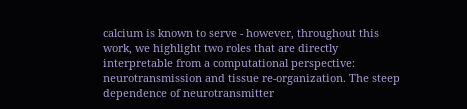calcium is known to serve - however, throughout this work, we highlight two roles that are directly interpretable from a computational perspective: neurotransmission and tissue re-organization. The steep dependence of neurotransmitter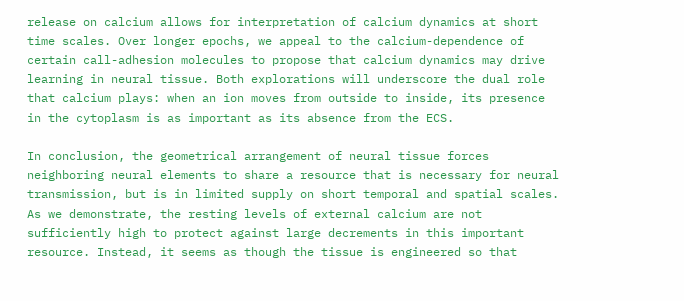release on calcium allows for interpretation of calcium dynamics at short time scales. Over longer epochs, we appeal to the calcium-dependence of certain call-adhesion molecules to propose that calcium dynamics may drive learning in neural tissue. Both explorations will underscore the dual role that calcium plays: when an ion moves from outside to inside, its presence in the cytoplasm is as important as its absence from the ECS.

In conclusion, the geometrical arrangement of neural tissue forces neighboring neural elements to share a resource that is necessary for neural transmission, but is in limited supply on short temporal and spatial scales. As we demonstrate, the resting levels of external calcium are not sufficiently high to protect against large decrements in this important resource. Instead, it seems as though the tissue is engineered so that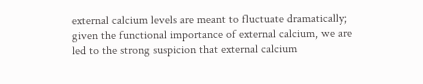external calcium levels are meant to fluctuate dramatically; given the functional importance of external calcium, we are led to the strong suspicion that external calcium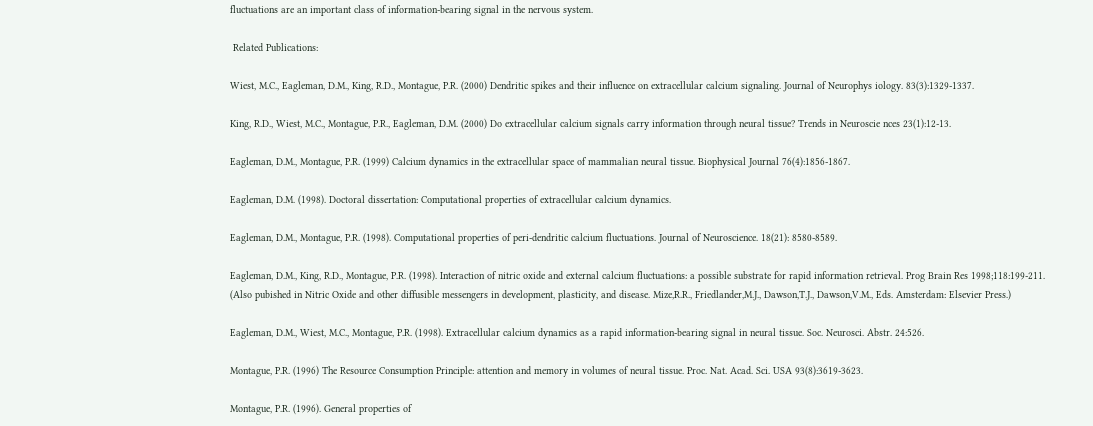fluctuations are an important class of information-bearing signal in the nervous system.

 Related Publications:

Wiest, M.C., Eagleman, D.M., King, R.D., Montague, P.R. (2000) Dendritic spikes and their influence on extracellular calcium signaling. Journal of Neurophys iology. 83(3):1329-1337.

King, R.D., Wiest, M.C., Montague, P.R., Eagleman, D.M. (2000) Do extracellular calcium signals carry information through neural tissue? Trends in Neuroscie nces 23(1):12-13.

Eagleman, D.M., Montague, P.R. (1999) Calcium dynamics in the extracellular space of mammalian neural tissue. Biophysical Journal 76(4):1856-1867.

Eagleman, D.M. (1998). Doctoral dissertation: Computational properties of extracellular calcium dynamics.

Eagleman, D.M., Montague, P.R. (1998). Computational properties of peri-dendritic calcium fluctuations. Journal of Neuroscience. 18(21): 8580-8589.

Eagleman, D.M., King, R.D., Montague, P.R. (1998). Interaction of nitric oxide and external calcium fluctuations: a possible substrate for rapid information retrieval. Prog Brain Res 1998;118:199-211.
(Also pubished in Nitric Oxide and other diffusible messengers in development, plasticity, and disease. Mize,R.R., Friedlander,M.J., Dawson,T.J., Dawson,V.M., Eds. Amsterdam: Elsevier Press.)

Eagleman, D.M., Wiest, M.C., Montague, P.R. (1998). Extracellular calcium dynamics as a rapid information-bearing signal in neural tissue. Soc. Neurosci. Abstr. 24:526.

Montague, P.R. (1996) The Resource Consumption Principle: attention and memory in volumes of neural tissue. Proc. Nat. Acad. Sci. USA 93(8):3619-3623.

Montague, P.R. (1996). General properties of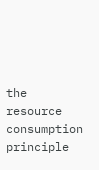the resource consumption principle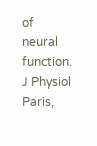of neural function. J Physiol Paris,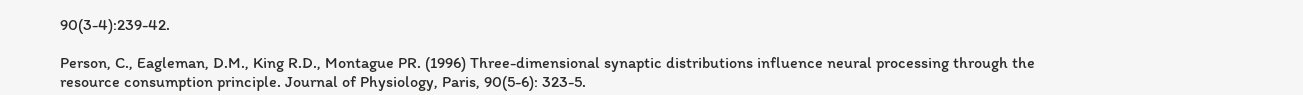90(3-4):239-42.

Person, C., Eagleman, D.M., King R.D., Montague PR. (1996) Three-dimensional synaptic distributions influence neural processing through the resource consumption principle. Journal of Physiology, Paris, 90(5-6): 323-5.